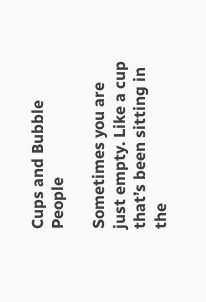Cups and Bubble People

Sometimes you are just empty. Like a cup that’s been sitting in the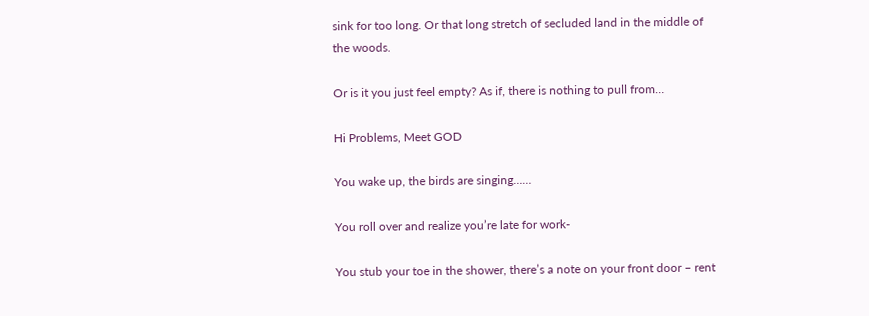sink for too long. Or that long stretch of secluded land in the middle of the woods.

Or is it you just feel empty? As if, there is nothing to pull from…

Hi Problems, Meet GOD

You wake up, the birds are singing……

You roll over and realize you’re late for work-

You stub your toe in the shower, there’s a note on your front door – rent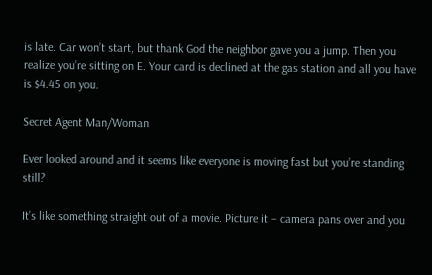is late. Car won’t start, but thank God the neighbor gave you a jump. Then you realize you’re sitting on E. Your card is declined at the gas station and all you have is $4.45 on you.

Secret Agent Man/Woman

Ever looked around and it seems like everyone is moving fast but you’re standing still?

It’s like something straight out of a movie. Picture it – camera pans over and you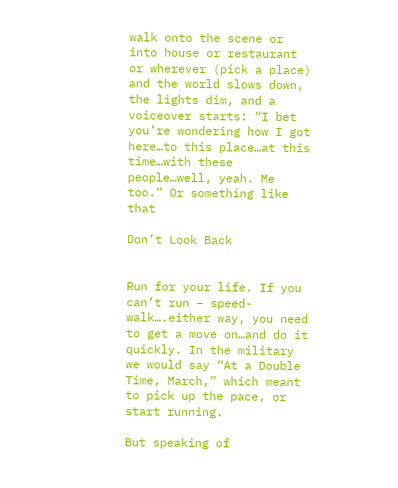walk onto the scene or into house or restaurant or wherever (pick a place) and the world slows down, the lights dim, and a voiceover starts: “I bet you’re wondering how I got here…to this place…at this time…with these people…well, yeah. Me too.” Or something like that

Don’t Look Back


Run for your life. If you can’t run – speed-walk….either way, you need to get a move on…and do it quickly. In the military we would say “At a Double Time, March,” which meant to pick up the pace, or start running.

But speaking of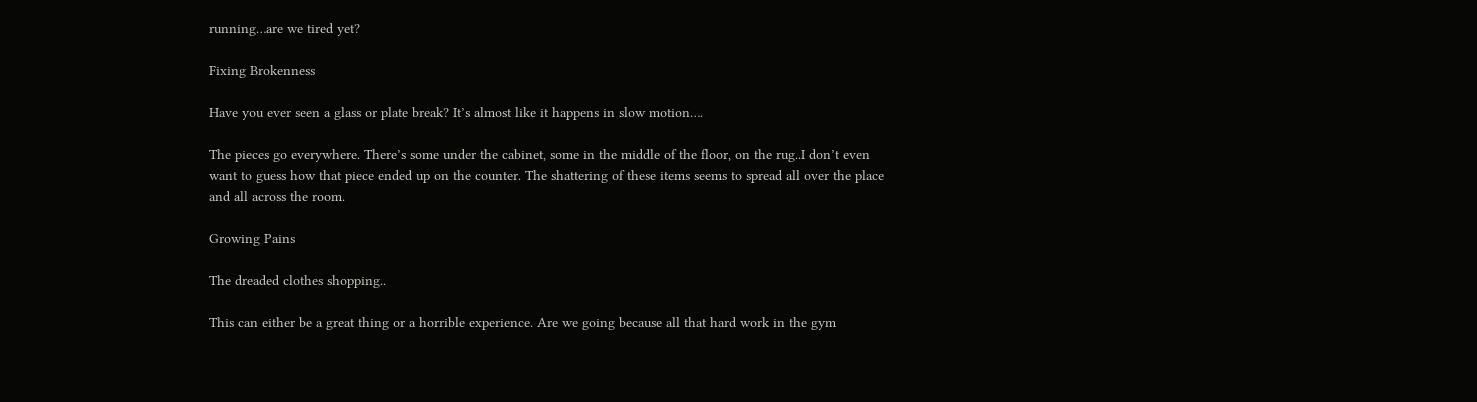running…are we tired yet?

Fixing Brokenness

Have you ever seen a glass or plate break? It’s almost like it happens in slow motion….

The pieces go everywhere. There’s some under the cabinet, some in the middle of the floor, on the rug..I don’t even want to guess how that piece ended up on the counter. The shattering of these items seems to spread all over the place and all across the room.

Growing Pains

The dreaded clothes shopping..

This can either be a great thing or a horrible experience. Are we going because all that hard work in the gym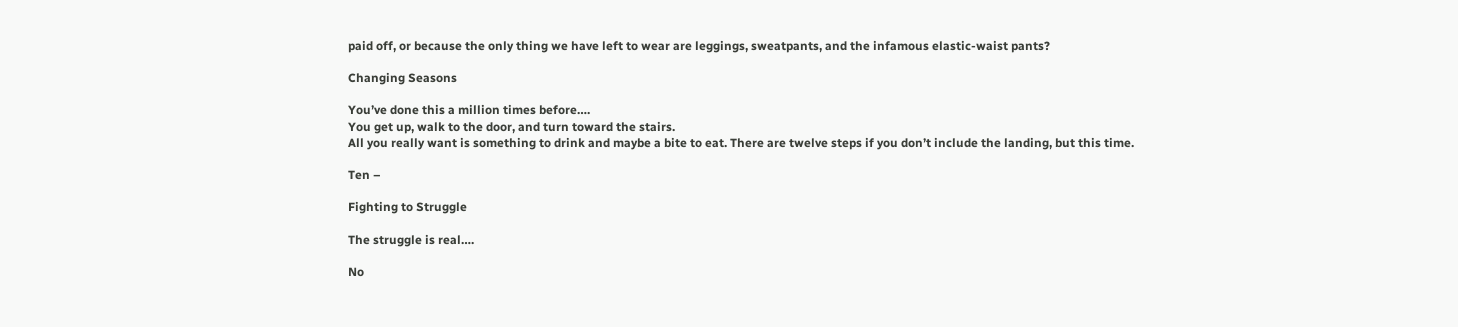paid off, or because the only thing we have left to wear are leggings, sweatpants, and the infamous elastic-waist pants?

Changing Seasons

You’ve done this a million times before….
You get up, walk to the door, and turn toward the stairs.
All you really want is something to drink and maybe a bite to eat. There are twelve steps if you don’t include the landing, but this time.

Ten –

Fighting to Struggle

The struggle is real….

No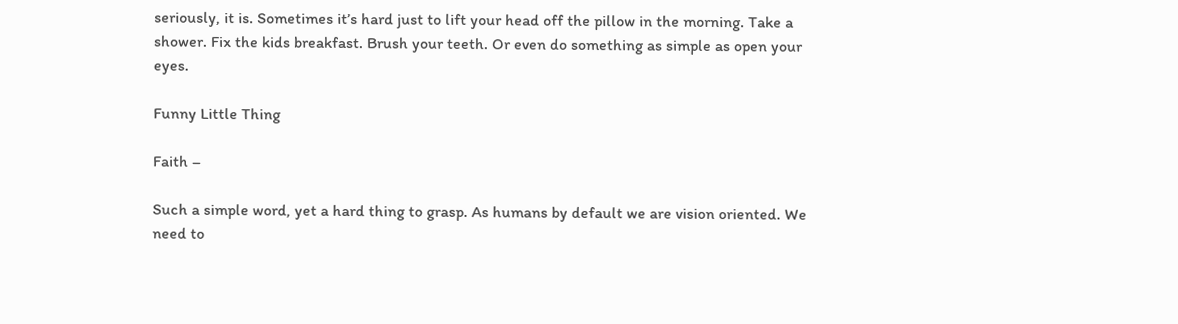seriously, it is. Sometimes it’s hard just to lift your head off the pillow in the morning. Take a shower. Fix the kids breakfast. Brush your teeth. Or even do something as simple as open your eyes.

Funny Little Thing

Faith –

Such a simple word, yet a hard thing to grasp. As humans by default we are vision oriented. We need to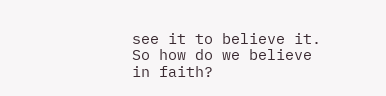see it to believe it. So how do we believe in faith?